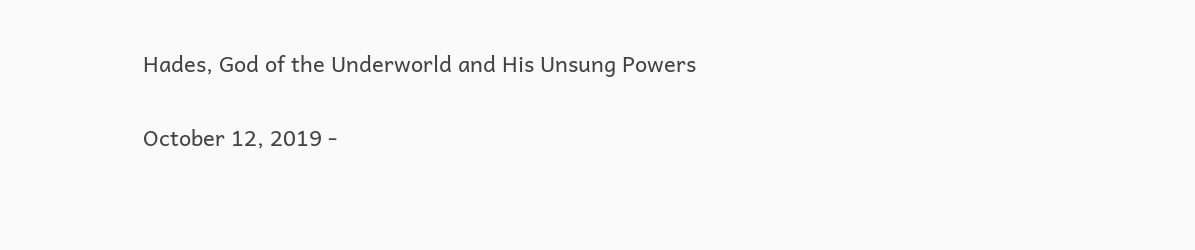Hades, God of the Underworld and His Unsung Powers

October 12, 2019 -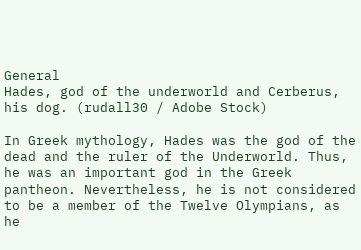General
Hades, god of the underworld and Cerberus, his dog. (rudall30 / Adobe Stock)

In Greek mythology, Hades was the god of the dead and the ruler of the Underworld. Thus, he was an important god in the Greek pantheon. Nevertheless, he is not considered to be a member of the Twelve Olympians, as he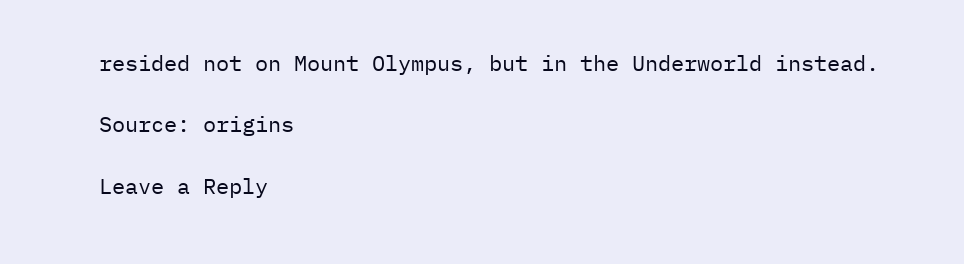resided not on Mount Olympus, but in the Underworld instead.

Source: origins

Leave a Reply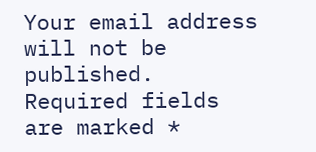Your email address will not be published. Required fields are marked *